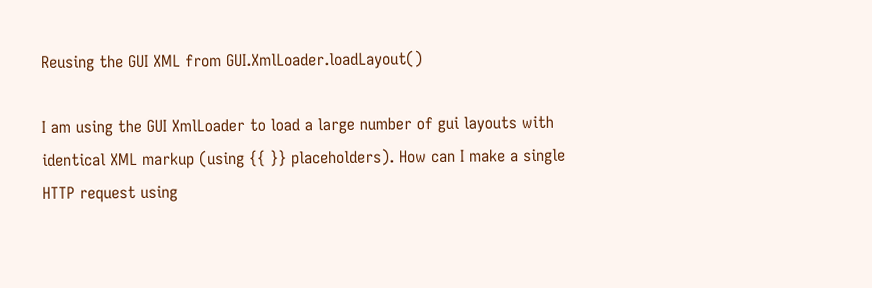Reusing the GUI XML from GUI.XmlLoader.loadLayout()

I am using the GUI XmlLoader to load a large number of gui layouts with identical XML markup (using {{ }} placeholders). How can I make a single HTTP request using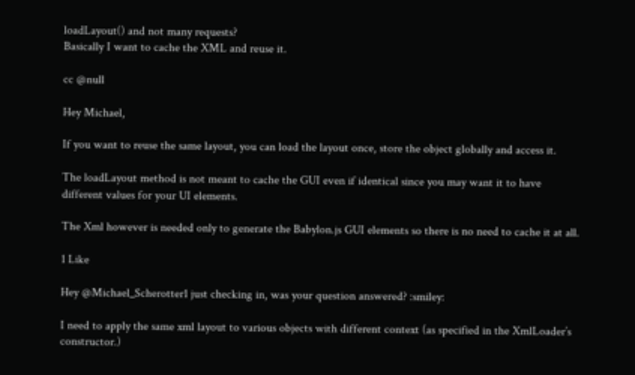loadLayout() and not many requests?
Basically I want to cache the XML and reuse it.

cc @null

Hey Michael,

If you want to reuse the same layout, you can load the layout once, store the object globally and access it.

The loadLayout method is not meant to cache the GUI even if identical since you may want it to have different values for your UI elements.

The Xml however is needed only to generate the Babylon.js GUI elements so there is no need to cache it at all.

1 Like

Hey @Michael_Scherotter1 just checking in, was your question answered? :smiley:

I need to apply the same xml layout to various objects with different context (as specified in the XmlLoader’s constructor.)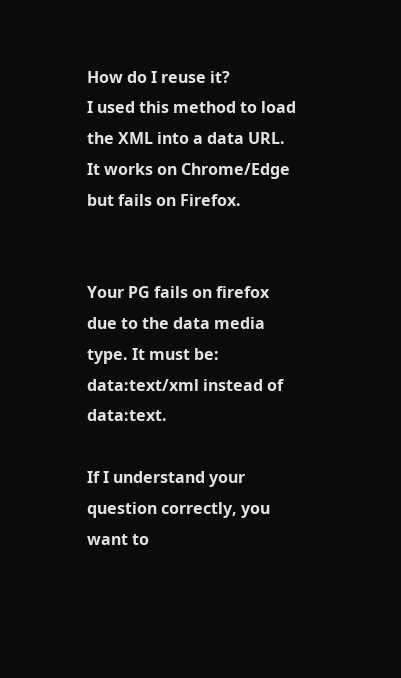How do I reuse it?
I used this method to load the XML into a data URL. It works on Chrome/Edge but fails on Firefox.


Your PG fails on firefox due to the data media type. It must be: data:text/xml instead of data:text.

If I understand your question correctly, you want to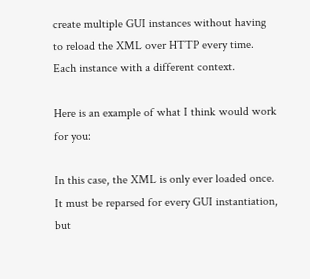create multiple GUI instances without having to reload the XML over HTTP every time. Each instance with a different context.

Here is an example of what I think would work for you:

In this case, the XML is only ever loaded once. It must be reparsed for every GUI instantiation, but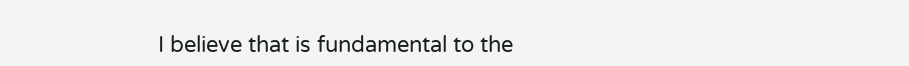I believe that is fundamental to the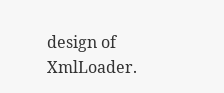design of XmlLoader.